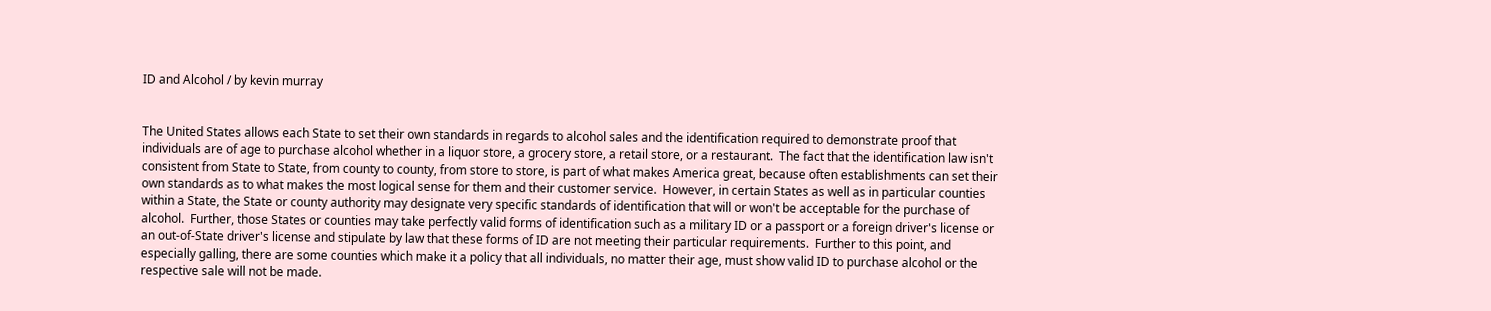ID and Alcohol / by kevin murray


The United States allows each State to set their own standards in regards to alcohol sales and the identification required to demonstrate proof that individuals are of age to purchase alcohol whether in a liquor store, a grocery store, a retail store, or a restaurant.  The fact that the identification law isn't consistent from State to State, from county to county, from store to store, is part of what makes America great, because often establishments can set their own standards as to what makes the most logical sense for them and their customer service.  However, in certain States as well as in particular counties within a State, the State or county authority may designate very specific standards of identification that will or won't be acceptable for the purchase of alcohol.  Further, those States or counties may take perfectly valid forms of identification such as a military ID or a passport or a foreign driver's license or an out-of-State driver's license and stipulate by law that these forms of ID are not meeting their particular requirements.  Further to this point, and especially galling, there are some counties which make it a policy that all individuals, no matter their age, must show valid ID to purchase alcohol or the respective sale will not be made.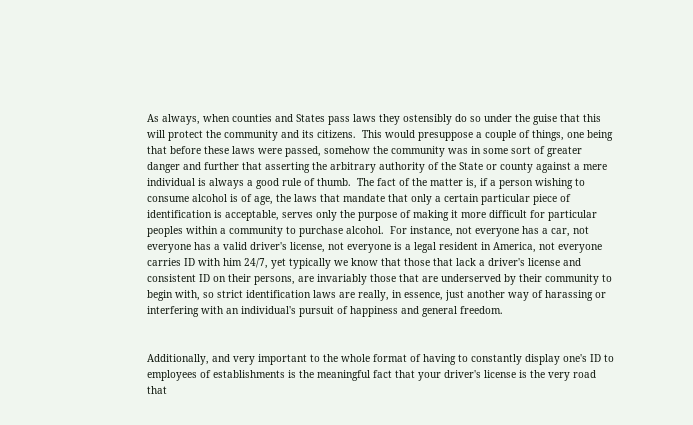As always, when counties and States pass laws they ostensibly do so under the guise that this will protect the community and its citizens.  This would presuppose a couple of things, one being that before these laws were passed, somehow the community was in some sort of greater danger and further that asserting the arbitrary authority of the State or county against a mere individual is always a good rule of thumb.  The fact of the matter is, if a person wishing to consume alcohol is of age, the laws that mandate that only a certain particular piece of identification is acceptable, serves only the purpose of making it more difficult for particular peoples within a community to purchase alcohol.  For instance, not everyone has a car, not everyone has a valid driver's license, not everyone is a legal resident in America, not everyone carries ID with him 24/7, yet typically we know that those that lack a driver's license and consistent ID on their persons, are invariably those that are underserved by their community to begin with, so strict identification laws are really, in essence, just another way of harassing or interfering with an individual's pursuit of happiness and general freedom.


Additionally, and very important to the whole format of having to constantly display one's ID to employees of establishments is the meaningful fact that your driver's license is the very road that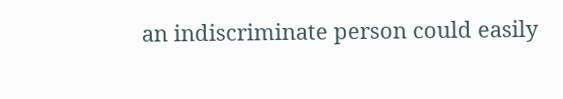an indiscriminate person could easily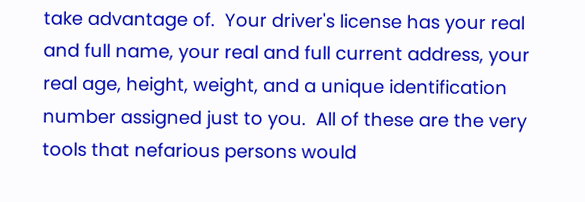take advantage of.  Your driver's license has your real and full name, your real and full current address, your real age, height, weight, and a unique identification number assigned just to you.  All of these are the very tools that nefarious persons would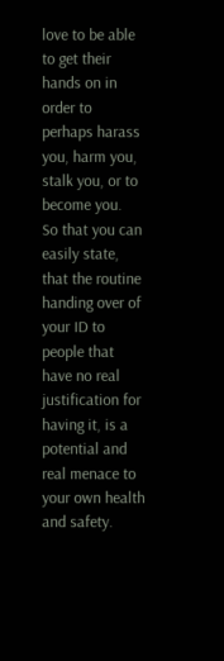love to be able to get their hands on in order to perhaps harass you, harm you, stalk you, or to become you.  So that you can easily state, that the routine handing over of your ID to people that have no real justification for having it, is a potential and real menace to your own health and safety.